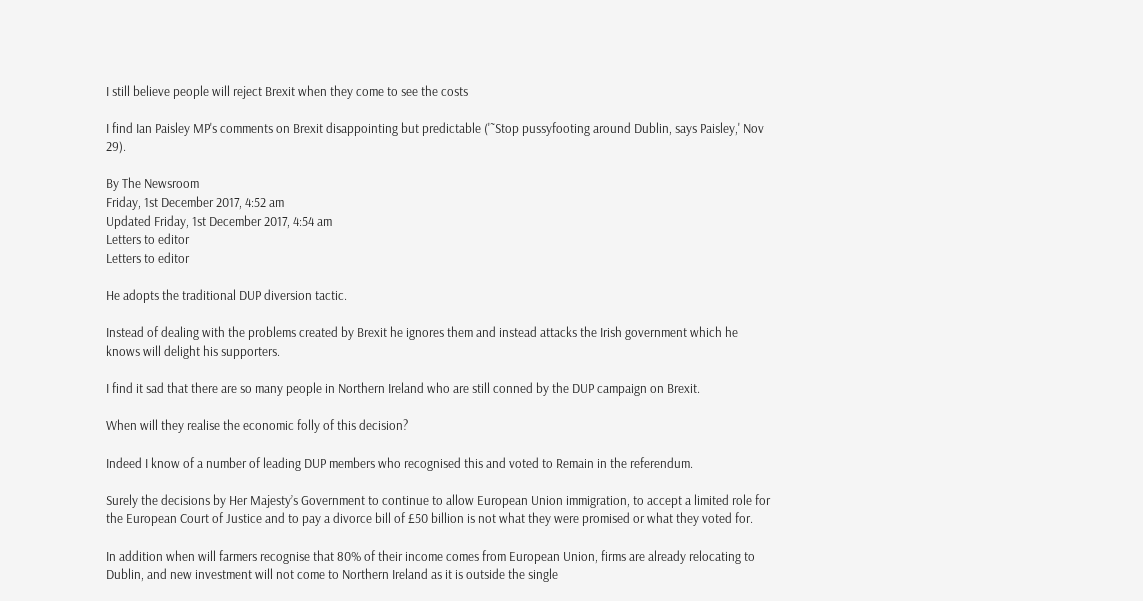I still believe people will reject Brexit when they come to see the costs

I find Ian Paisley MP's comments on Brexit disappointing but predictable ('˜Stop pussyfooting around Dublin, says Paisley,' Nov 29).

By The Newsroom
Friday, 1st December 2017, 4:52 am
Updated Friday, 1st December 2017, 4:54 am
Letters to editor
Letters to editor

He adopts the traditional DUP diversion tactic.

Instead of dealing with the problems created by Brexit he ignores them and instead attacks the Irish government which he knows will delight his supporters.

I find it sad that there are so many people in Northern Ireland who are still conned by the DUP campaign on Brexit.

When will they realise the economic folly of this decision?

Indeed I know of a number of leading DUP members who recognised this and voted to Remain in the referendum.

Surely the decisions by Her Majesty’s Government to continue to allow European Union immigration, to accept a limited role for the European Court of Justice and to pay a divorce bill of £50 billion is not what they were promised or what they voted for.

In addition when will farmers recognise that 80% of their income comes from European Union, firms are already relocating to Dublin, and new investment will not come to Northern Ireland as it is outside the single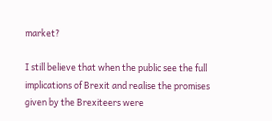market?

I still believe that when the public see the full implications of Brexit and realise the promises given by the Brexiteers were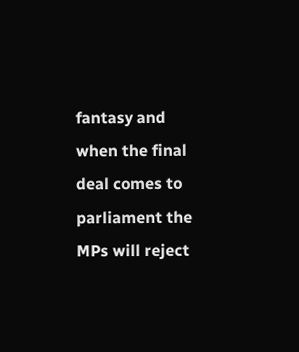fantasy and when the final deal comes to parliament the MPs will reject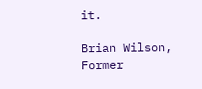it.

Brian Wilson, Former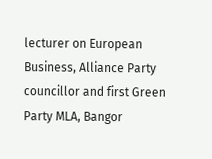lecturer on European Business, Alliance Party councillor and first Green Party MLA, Bangor